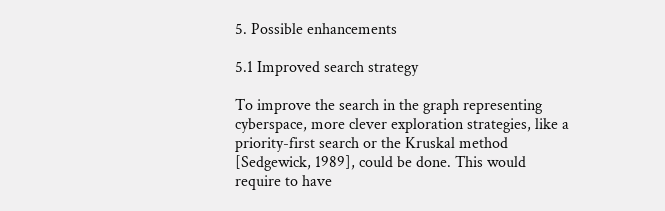5. Possible enhancements

5.1 Improved search strategy

To improve the search in the graph representing cyberspace, more clever exploration strategies, like a priority-first search or the Kruskal method [Sedgewick, 1989], could be done. This would require to have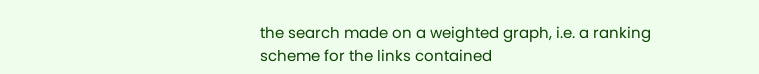the search made on a weighted graph, i.e. a ranking scheme for the links contained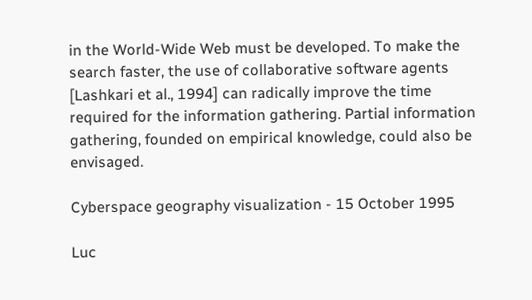in the World-Wide Web must be developed. To make the search faster, the use of collaborative software agents [Lashkari et al., 1994] can radically improve the time required for the information gathering. Partial information gathering, founded on empirical knowledge, could also be envisaged.

Cyberspace geography visualization - 15 October 1995

Luc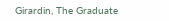Girardin, The Graduate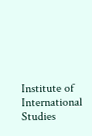Institute of International Studies